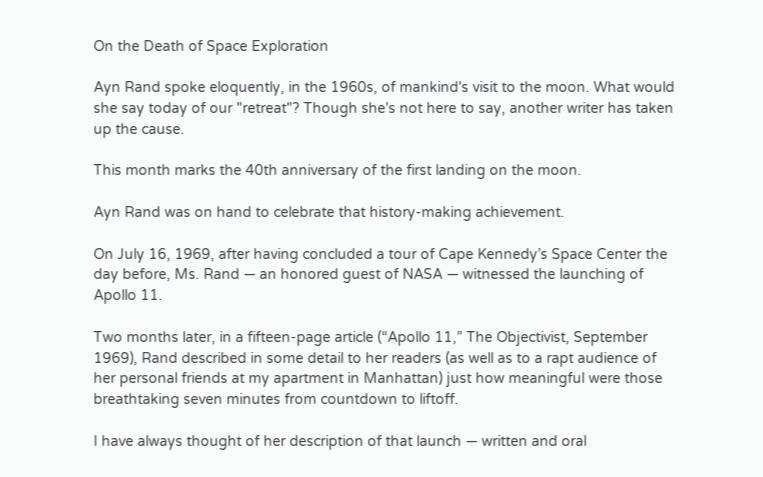On the Death of Space Exploration

Ayn Rand spoke eloquently, in the 1960s, of mankind's visit to the moon. What would she say today of our "retreat"? Though she's not here to say, another writer has taken up the cause.

This month marks the 40th anniversary of the first landing on the moon.

Ayn Rand was on hand to celebrate that history-making achievement.

On July 16, 1969, after having concluded a tour of Cape Kennedy’s Space Center the day before, Ms. Rand — an honored guest of NASA — witnessed the launching of Apollo 11.

Two months later, in a fifteen-page article (“Apollo 11,” The Objectivist, September 1969), Rand described in some detail to her readers (as well as to a rapt audience of her personal friends at my apartment in Manhattan) just how meaningful were those breathtaking seven minutes from countdown to liftoff.

I have always thought of her description of that launch — written and oral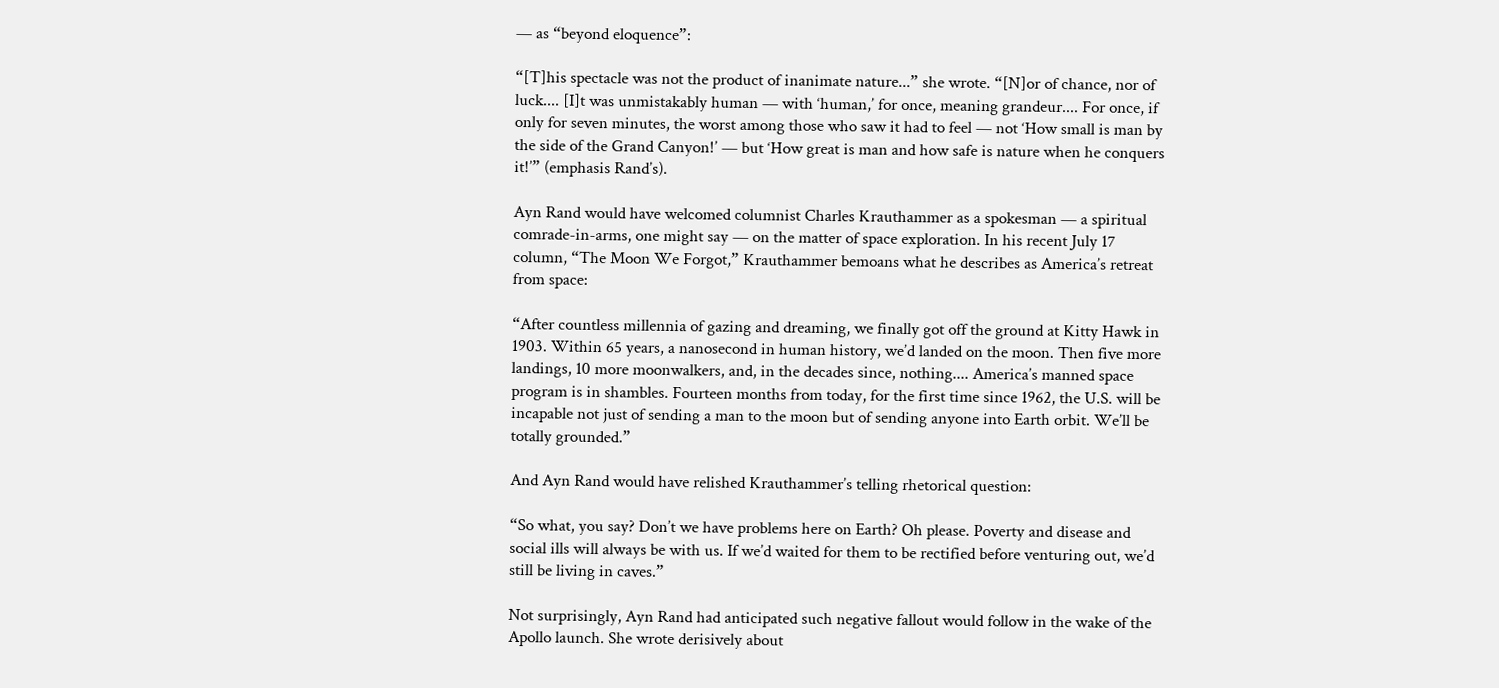— as “beyond eloquence”:

“[T]his spectacle was not the product of inanimate nature...” she wrote. “[N]or of chance, nor of luck.... [I]t was unmistakably human — with ‘human,’ for once, meaning grandeur.... For once, if only for seven minutes, the worst among those who saw it had to feel — not ‘How small is man by the side of the Grand Canyon!’ — but ‘How great is man and how safe is nature when he conquers it!’” (emphasis Rand’s).

Ayn Rand would have welcomed columnist Charles Krauthammer as a spokesman — a spiritual comrade-in-arms, one might say — on the matter of space exploration. In his recent July 17 column, “The Moon We Forgot,” Krauthammer bemoans what he describes as America’s retreat from space:

“After countless millennia of gazing and dreaming, we finally got off the ground at Kitty Hawk in 1903. Within 65 years, a nanosecond in human history, we’d landed on the moon. Then five more landings, 10 more moonwalkers, and, in the decades since, nothing.... America’s manned space program is in shambles. Fourteen months from today, for the first time since 1962, the U.S. will be incapable not just of sending a man to the moon but of sending anyone into Earth orbit. We’ll be totally grounded.”

And Ayn Rand would have relished Krauthammer’s telling rhetorical question:

“So what, you say? Don’t we have problems here on Earth? Oh please. Poverty and disease and social ills will always be with us. If we’d waited for them to be rectified before venturing out, we’d still be living in caves.”

Not surprisingly, Ayn Rand had anticipated such negative fallout would follow in the wake of the Apollo launch. She wrote derisively about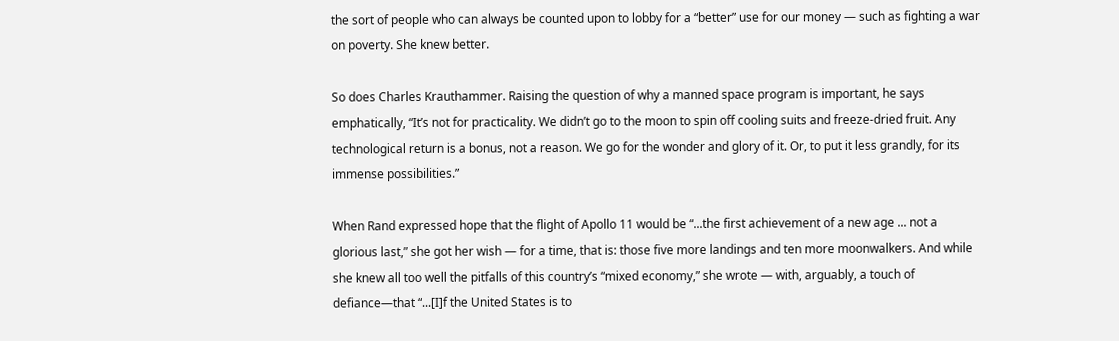the sort of people who can always be counted upon to lobby for a “better” use for our money — such as fighting a war on poverty. She knew better.

So does Charles Krauthammer. Raising the question of why a manned space program is important, he says emphatically, “It’s not for practicality. We didn’t go to the moon to spin off cooling suits and freeze-dried fruit. Any technological return is a bonus, not a reason. We go for the wonder and glory of it. Or, to put it less grandly, for its immense possibilities.”

When Rand expressed hope that the flight of Apollo 11 would be “...the first achievement of a new age ... not a glorious last,” she got her wish — for a time, that is: those five more landings and ten more moonwalkers. And while she knew all too well the pitfalls of this country’s “mixed economy,” she wrote — with, arguably, a touch of defiance—that “...[I]f the United States is to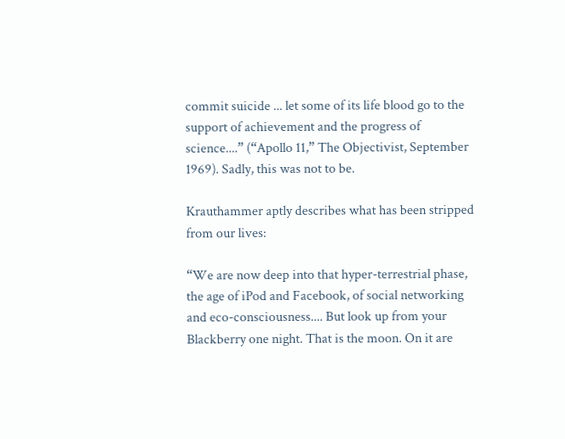commit suicide ... let some of its life blood go to the support of achievement and the progress of science....” (“Apollo 11,” The Objectivist, September 1969). Sadly, this was not to be.

Krauthammer aptly describes what has been stripped from our lives:

“We are now deep into that hyper-terrestrial phase, the age of iPod and Facebook, of social networking and eco-consciousness.... But look up from your Blackberry one night. That is the moon. On it are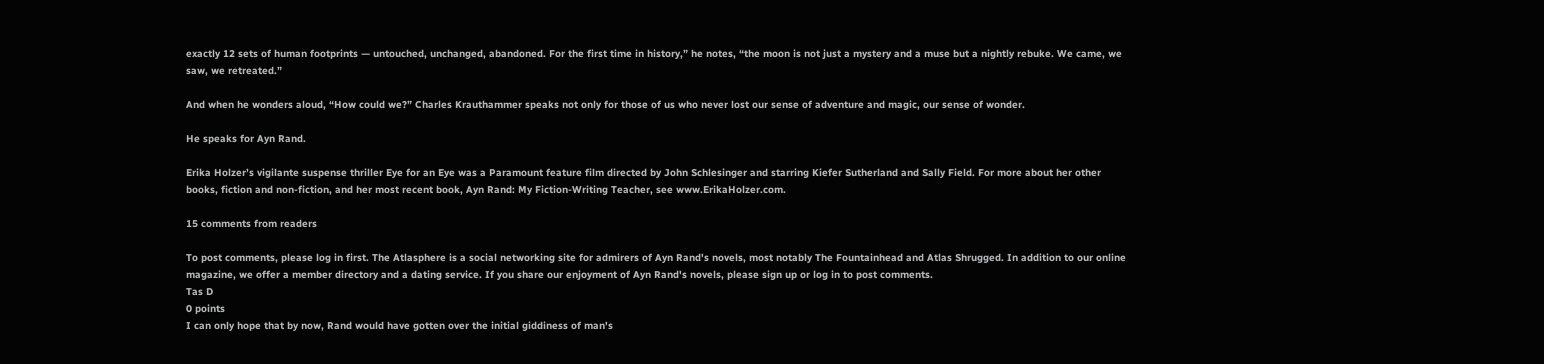exactly 12 sets of human footprints — untouched, unchanged, abandoned. For the first time in history,” he notes, “the moon is not just a mystery and a muse but a nightly rebuke. We came, we saw, we retreated.”

And when he wonders aloud, “How could we?” Charles Krauthammer speaks not only for those of us who never lost our sense of adventure and magic, our sense of wonder.

He speaks for Ayn Rand.

Erika Holzer’s vigilante suspense thriller Eye for an Eye was a Paramount feature film directed by John Schlesinger and starring Kiefer Sutherland and Sally Field. For more about her other books, fiction and non-fiction, and her most recent book, Ayn Rand: My Fiction-Writing Teacher, see www.ErikaHolzer.com.

15 comments from readers

To post comments, please log in first. The Atlasphere is a social networking site for admirers of Ayn Rand's novels, most notably The Fountainhead and Atlas Shrugged. In addition to our online magazine, we offer a member directory and a dating service. If you share our enjoyment of Ayn Rand's novels, please sign up or log in to post comments.
Tas D
0 points
I can only hope that by now, Rand would have gotten over the initial giddiness of man's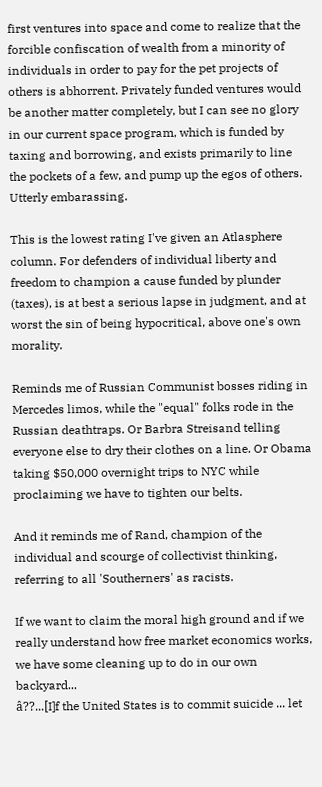first ventures into space and come to realize that the forcible confiscation of wealth from a minority of individuals in order to pay for the pet projects of others is abhorrent. Privately funded ventures would be another matter completely, but I can see no glory in our current space program, which is funded by taxing and borrowing, and exists primarily to line the pockets of a few, and pump up the egos of others.
Utterly embarassing.

This is the lowest rating I've given an Atlasphere column. For defenders of individual liberty and freedom to champion a cause funded by plunder (taxes), is at best a serious lapse in judgment, and at worst the sin of being hypocritical, above one's own morality.

Reminds me of Russian Communist bosses riding in Mercedes limos, while the "equal" folks rode in the Russian deathtraps. Or Barbra Streisand telling everyone else to dry their clothes on a line. Or Obama taking $50,000 overnight trips to NYC while proclaiming we have to tighten our belts.

And it reminds me of Rand, champion of the individual and scourge of collectivist thinking, referring to all 'Southerners' as racists.

If we want to claim the moral high ground and if we really understand how free market economics works, we have some cleaning up to do in our own backyard...
â??...[I]f the United States is to commit suicide ... let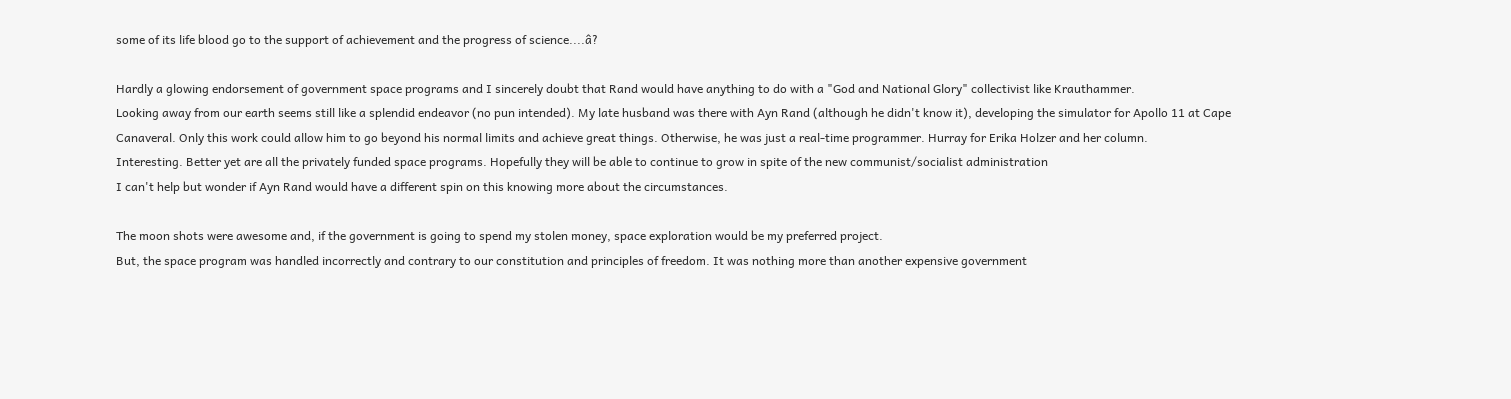some of its life blood go to the support of achievement and the progress of science....â?

Hardly a glowing endorsement of government space programs and I sincerely doubt that Rand would have anything to do with a "God and National Glory" collectivist like Krauthammer.
Looking away from our earth seems still like a splendid endeavor (no pun intended). My late husband was there with Ayn Rand (although he didn't know it), developing the simulator for Apollo 11 at Cape Canaveral. Only this work could allow him to go beyond his normal limits and achieve great things. Otherwise, he was just a real-time programmer. Hurray for Erika Holzer and her column.
Interesting. Better yet are all the privately funded space programs. Hopefully they will be able to continue to grow in spite of the new communist/socialist administration
I can't help but wonder if Ayn Rand would have a different spin on this knowing more about the circumstances.

The moon shots were awesome and, if the government is going to spend my stolen money, space exploration would be my preferred project.
But, the space program was handled incorrectly and contrary to our constitution and principles of freedom. It was nothing more than another expensive government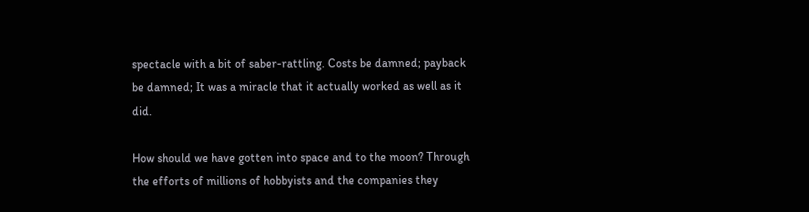spectacle with a bit of saber-rattling. Costs be damned; payback be damned; It was a miracle that it actually worked as well as it did.

How should we have gotten into space and to the moon? Through the efforts of millions of hobbyists and the companies they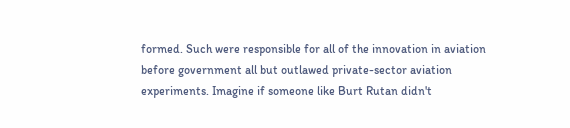formed. Such were responsible for all of the innovation in aviation before government all but outlawed private-sector aviation experiments. Imagine if someone like Burt Rutan didn't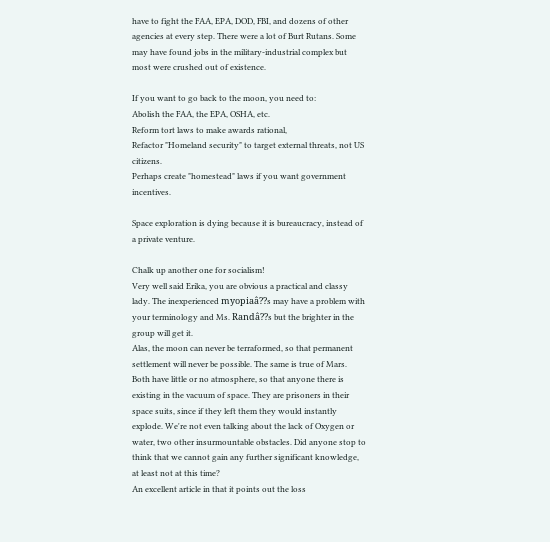have to fight the FAA, EPA, DOD, FBI, and dozens of other agencies at every step. There were a lot of Burt Rutans. Some may have found jobs in the military-industrial complex but most were crushed out of existence.

If you want to go back to the moon, you need to:
Abolish the FAA, the EPA, OSHA, etc.
Reform tort laws to make awards rational,
Refactor "Homeland security" to target external threats, not US citizens.
Perhaps create "homestead" laws if you want government incentives.

Space exploration is dying because it is bureaucracy, instead of a private venture.

Chalk up another one for socialism!
Very well said Erika, you are obvious a practical and classy lady. The inexperienced myopiaâ??s may have a problem with your terminology and Ms. Randâ??s but the brighter in the group will get it.
Alas, the moon can never be terraformed, so that permanent settlement will never be possible. The same is true of Mars. Both have little or no atmosphere, so that anyone there is existing in the vacuum of space. They are prisoners in their space suits, since if they left them they would instantly explode. We're not even talking about the lack of Oxygen or water, two other insurmountable obstacles. Did anyone stop to think that we cannot gain any further significant knowledge, at least not at this time?
An excellent article in that it points out the loss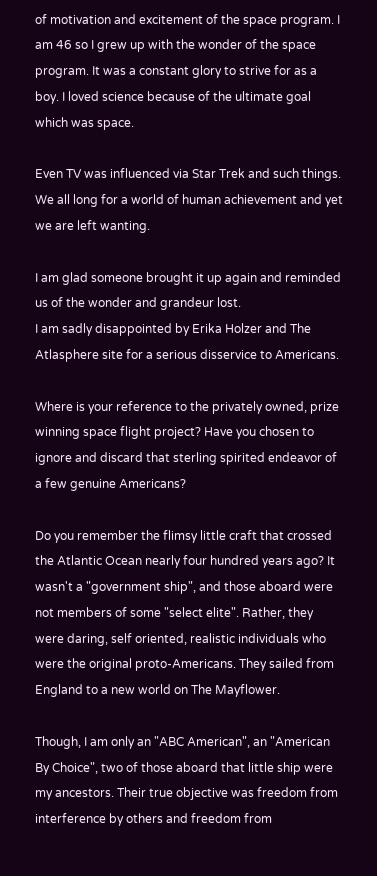of motivation and excitement of the space program. I am 46 so I grew up with the wonder of the space program. It was a constant glory to strive for as a boy. I loved science because of the ultimate goal which was space.

Even TV was influenced via Star Trek and such things. We all long for a world of human achievement and yet we are left wanting.

I am glad someone brought it up again and reminded us of the wonder and grandeur lost.
I am sadly disappointed by Erika Holzer and The Atlasphere site for a serious disservice to Americans.

Where is your reference to the privately owned, prize winning space flight project? Have you chosen to ignore and discard that sterling spirited endeavor of a few genuine Americans?

Do you remember the flimsy little craft that crossed the Atlantic Ocean nearly four hundred years ago? It wasn't a "government ship", and those aboard were not members of some "select elite". Rather, they were daring, self oriented, realistic individuals who were the original proto-Americans. They sailed from England to a new world on The Mayflower.

Though, I am only an "ABC American", an "American By Choice", two of those aboard that little ship were my ancestors. Their true objective was freedom from interference by others and freedom from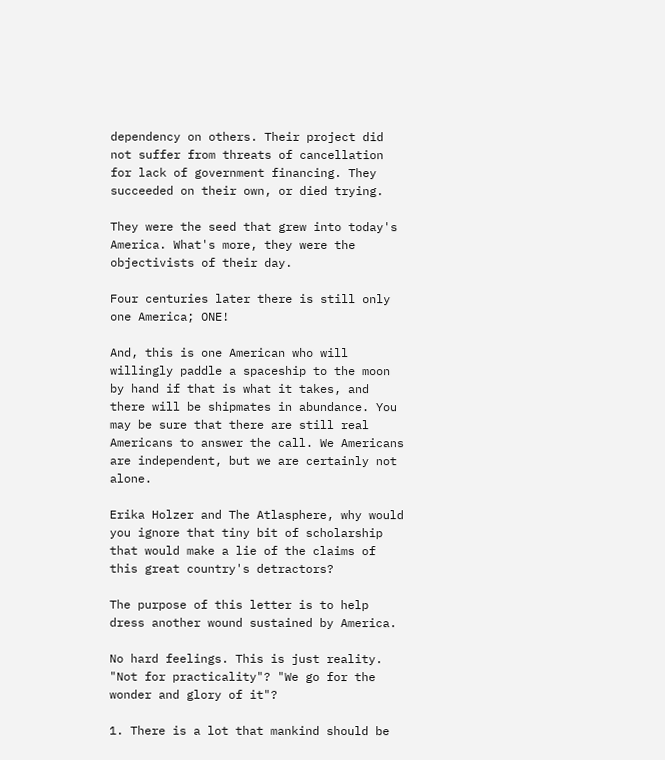dependency on others. Their project did not suffer from threats of cancellation for lack of government financing. They succeeded on their own, or died trying.

They were the seed that grew into today's America. What's more, they were the objectivists of their day.

Four centuries later there is still only one America; ONE!

And, this is one American who will willingly paddle a spaceship to the moon by hand if that is what it takes, and there will be shipmates in abundance. You may be sure that there are still real Americans to answer the call. We Americans are independent, but we are certainly not alone.

Erika Holzer and The Atlasphere, why would you ignore that tiny bit of scholarship that would make a lie of the claims of this great country's detractors?

The purpose of this letter is to help dress another wound sustained by America.

No hard feelings. This is just reality.
"Not for practicality"? "We go for the wonder and glory of it"?

1. There is a lot that mankind should be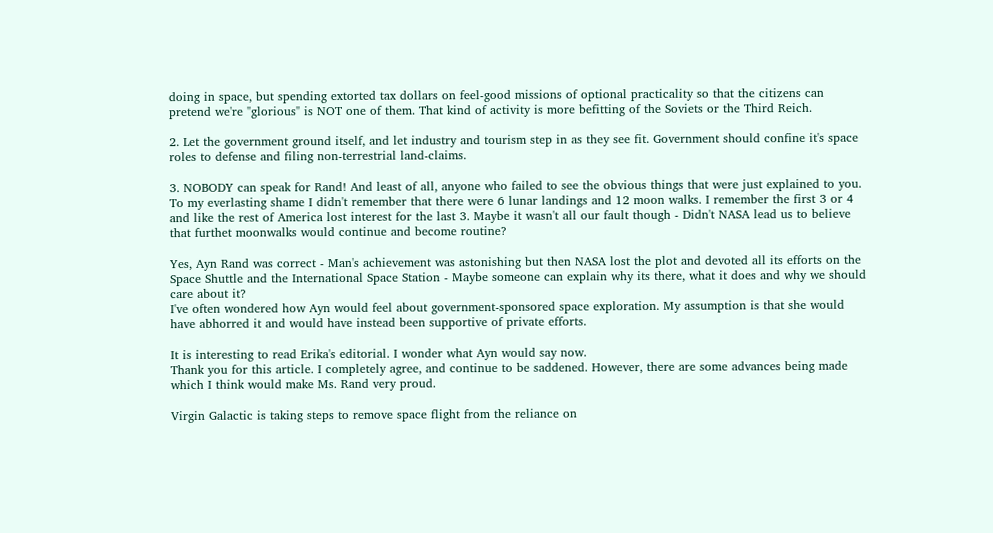doing in space, but spending extorted tax dollars on feel-good missions of optional practicality so that the citizens can pretend we're "glorious" is NOT one of them. That kind of activity is more befitting of the Soviets or the Third Reich.

2. Let the government ground itself, and let industry and tourism step in as they see fit. Government should confine it's space roles to defense and filing non-terrestrial land-claims.

3. NOBODY can speak for Rand! And least of all, anyone who failed to see the obvious things that were just explained to you.
To my everlasting shame I didn't remember that there were 6 lunar landings and 12 moon walks. I remember the first 3 or 4 and like the rest of America lost interest for the last 3. Maybe it wasn't all our fault though - Didn't NASA lead us to believe that furthet moonwalks would continue and become routine?

Yes, Ayn Rand was correct - Man's achievement was astonishing but then NASA lost the plot and devoted all its efforts on the Space Shuttle and the International Space Station - Maybe someone can explain why its there, what it does and why we should care about it?
I've often wondered how Ayn would feel about government-sponsored space exploration. My assumption is that she would have abhorred it and would have instead been supportive of private efforts.

It is interesting to read Erika's editorial. I wonder what Ayn would say now.
Thank you for this article. I completely agree, and continue to be saddened. However, there are some advances being made which I think would make Ms. Rand very proud.

Virgin Galactic is taking steps to remove space flight from the reliance on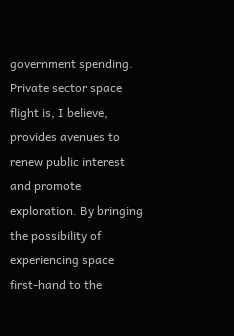government spending. Private sector space flight is, I believe, provides avenues to renew public interest and promote exploration. By bringing the possibility of experiencing space first-hand to the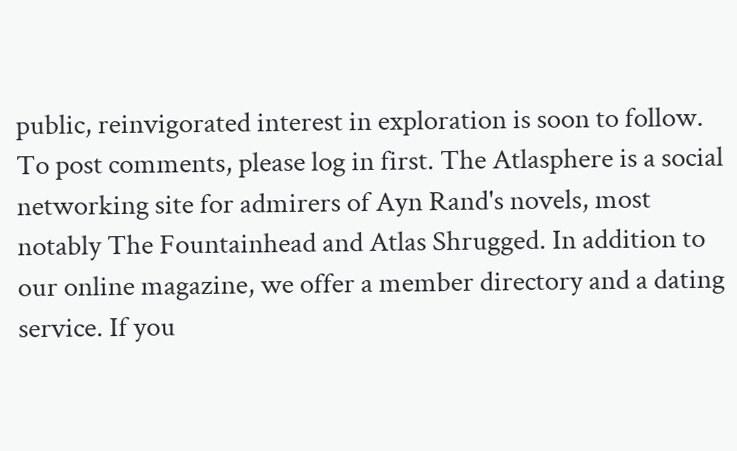public, reinvigorated interest in exploration is soon to follow.
To post comments, please log in first. The Atlasphere is a social networking site for admirers of Ayn Rand's novels, most notably The Fountainhead and Atlas Shrugged. In addition to our online magazine, we offer a member directory and a dating service. If you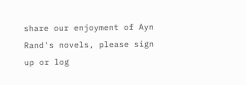share our enjoyment of Ayn Rand's novels, please sign up or log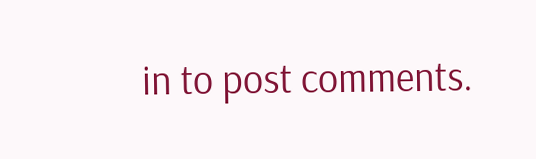in to post comments.